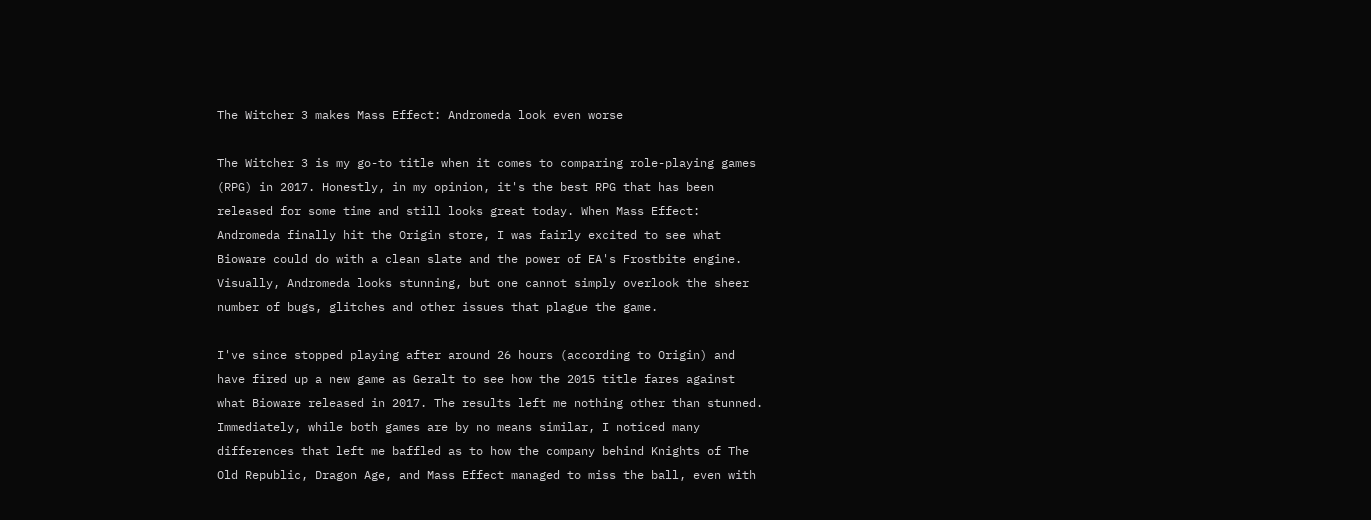The Witcher 3 makes Mass Effect: Andromeda look even worse

The Witcher 3 is my go-to title when it comes to comparing role-playing games (RPG) in 2017. Honestly, in my opinion, it's the best RPG that has been released for some time and still looks great today. When Mass Effect: Andromeda finally hit the Origin store, I was fairly excited to see what Bioware could do with a clean slate and the power of EA's Frostbite engine. Visually, Andromeda looks stunning, but one cannot simply overlook the sheer number of bugs, glitches and other issues that plague the game.

I've since stopped playing after around 26 hours (according to Origin) and have fired up a new game as Geralt to see how the 2015 title fares against what Bioware released in 2017. The results left me nothing other than stunned. Immediately, while both games are by no means similar, I noticed many differences that left me baffled as to how the company behind Knights of The Old Republic, Dragon Age, and Mass Effect managed to miss the ball, even with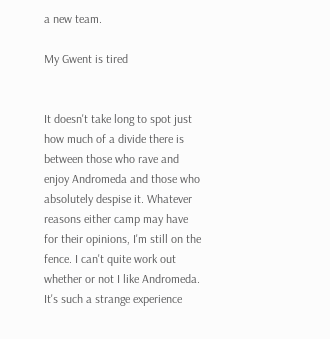a new team.

My Gwent is tired


It doesn't take long to spot just how much of a divide there is between those who rave and enjoy Andromeda and those who absolutely despise it. Whatever reasons either camp may have for their opinions, I'm still on the fence. I can't quite work out whether or not I like Andromeda. It's such a strange experience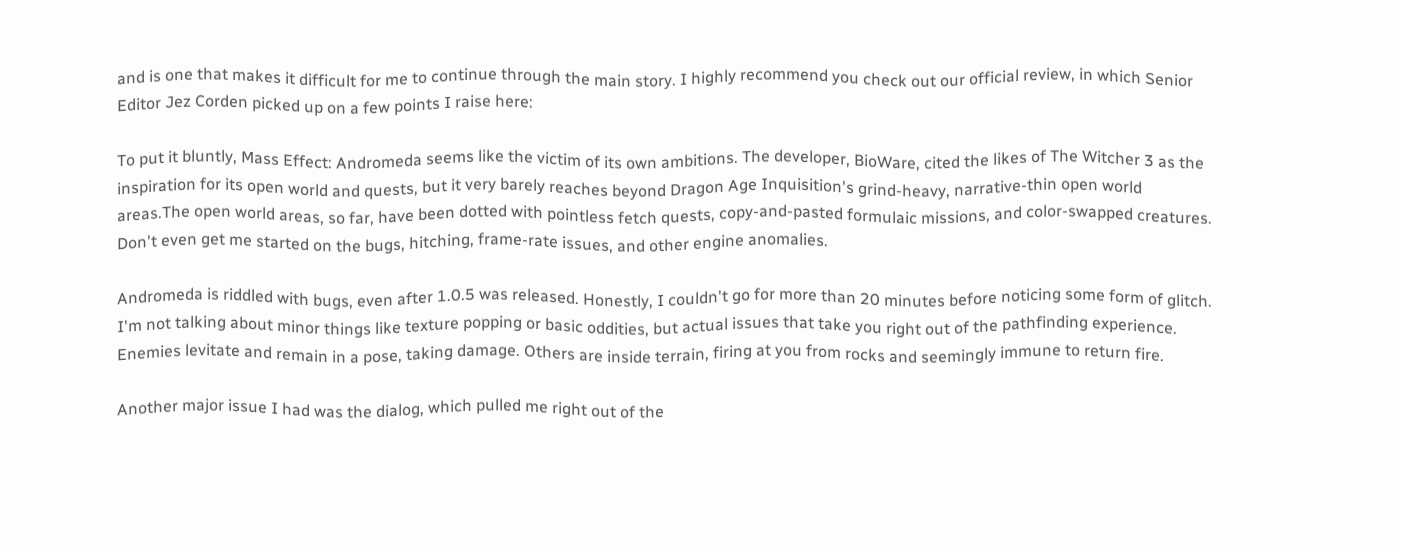and is one that makes it difficult for me to continue through the main story. I highly recommend you check out our official review, in which Senior Editor Jez Corden picked up on a few points I raise here:

To put it bluntly, Mass Effect: Andromeda seems like the victim of its own ambitions. The developer, BioWare, cited the likes of The Witcher 3 as the inspiration for its open world and quests, but it very barely reaches beyond Dragon Age Inquisition's grind-heavy, narrative-thin open world areas.The open world areas, so far, have been dotted with pointless fetch quests, copy-and-pasted formulaic missions, and color-swapped creatures. Don't even get me started on the bugs, hitching, frame-rate issues, and other engine anomalies.

Andromeda is riddled with bugs, even after 1.0.5 was released. Honestly, I couldn't go for more than 20 minutes before noticing some form of glitch. I'm not talking about minor things like texture popping or basic oddities, but actual issues that take you right out of the pathfinding experience. Enemies levitate and remain in a pose, taking damage. Others are inside terrain, firing at you from rocks and seemingly immune to return fire.

Another major issue I had was the dialog, which pulled me right out of the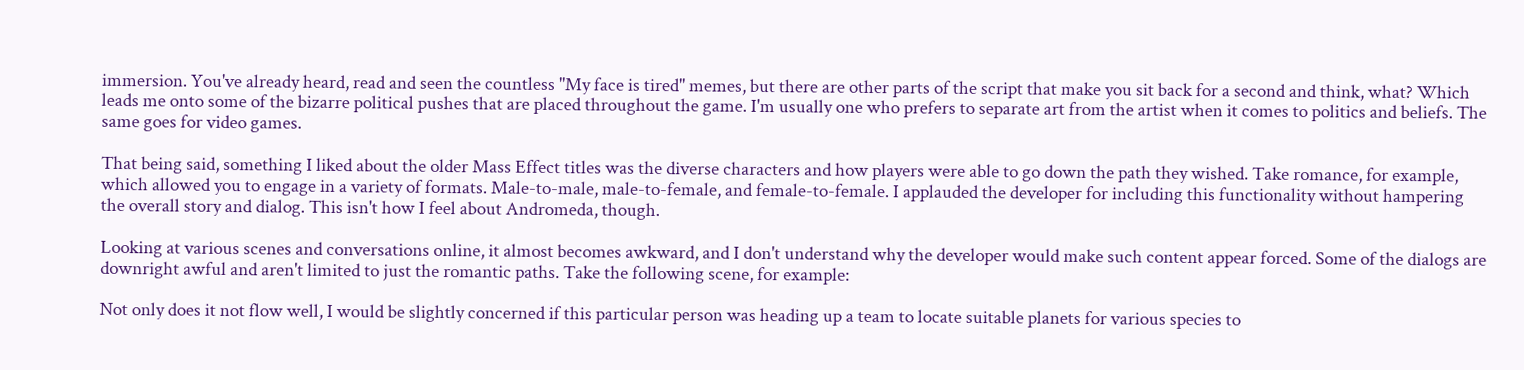immersion. You've already heard, read and seen the countless "My face is tired" memes, but there are other parts of the script that make you sit back for a second and think, what? Which leads me onto some of the bizarre political pushes that are placed throughout the game. I'm usually one who prefers to separate art from the artist when it comes to politics and beliefs. The same goes for video games.

That being said, something I liked about the older Mass Effect titles was the diverse characters and how players were able to go down the path they wished. Take romance, for example, which allowed you to engage in a variety of formats. Male-to-male, male-to-female, and female-to-female. I applauded the developer for including this functionality without hampering the overall story and dialog. This isn't how I feel about Andromeda, though.

Looking at various scenes and conversations online, it almost becomes awkward, and I don't understand why the developer would make such content appear forced. Some of the dialogs are downright awful and aren't limited to just the romantic paths. Take the following scene, for example:

Not only does it not flow well, I would be slightly concerned if this particular person was heading up a team to locate suitable planets for various species to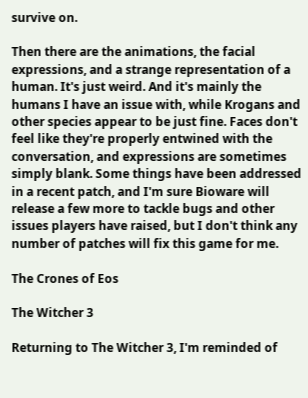survive on.

Then there are the animations, the facial expressions, and a strange representation of a human. It's just weird. And it's mainly the humans I have an issue with, while Krogans and other species appear to be just fine. Faces don't feel like they're properly entwined with the conversation, and expressions are sometimes simply blank. Some things have been addressed in a recent patch, and I'm sure Bioware will release a few more to tackle bugs and other issues players have raised, but I don't think any number of patches will fix this game for me.

The Crones of Eos

The Witcher 3

Returning to The Witcher 3, I'm reminded of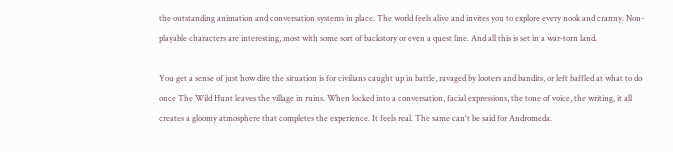the outstanding animation and conversation systems in place. The world feels alive and invites you to explore every nook and cranny. Non-playable characters are interesting, most with some sort of backstory or even a quest line. And all this is set in a war-torn land.

You get a sense of just how dire the situation is for civilians caught up in battle, ravaged by looters and bandits, or left baffled at what to do once The Wild Hunt leaves the village in ruins. When locked into a conversation, facial expressions, the tone of voice, the writing, it all creates a gloomy atmosphere that completes the experience. It feels real. The same can't be said for Andromeda.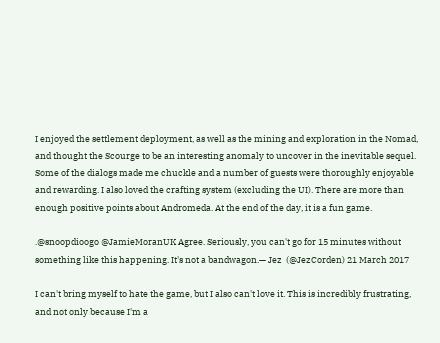I enjoyed the settlement deployment, as well as the mining and exploration in the Nomad, and thought the Scourge to be an interesting anomaly to uncover in the inevitable sequel. Some of the dialogs made me chuckle and a number of guests were thoroughly enjoyable and rewarding. I also loved the crafting system (excluding the UI). There are more than enough positive points about Andromeda. At the end of the day, it is a fun game.

.@snoopdioogo @JamieMoranUK Agree. Seriously, you can't go for 15 minutes without something like this happening. It's not a bandwagon.— Jez  (@JezCorden) 21 March 2017

I can't bring myself to hate the game, but I also can't love it. This is incredibly frustrating, and not only because I'm a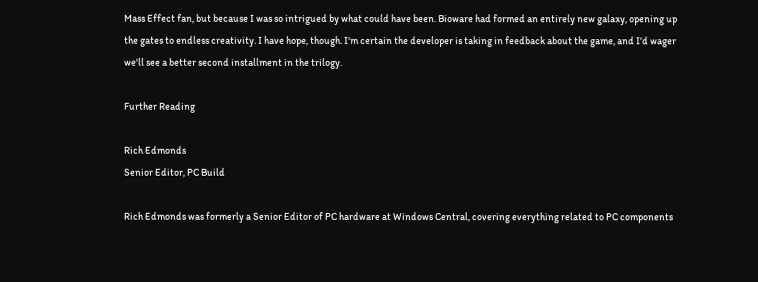Mass Effect fan, but because I was so intrigued by what could have been. Bioware had formed an entirely new galaxy, opening up the gates to endless creativity. I have hope, though. I'm certain the developer is taking in feedback about the game, and I'd wager we'll see a better second installment in the trilogy.

Further Reading

Rich Edmonds
Senior Editor, PC Build

Rich Edmonds was formerly a Senior Editor of PC hardware at Windows Central, covering everything related to PC components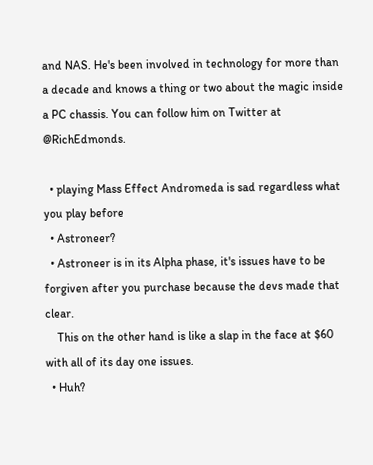and NAS. He's been involved in technology for more than a decade and knows a thing or two about the magic inside a PC chassis. You can follow him on Twitter at @RichEdmonds.

  • playing Mass Effect Andromeda is sad regardless what you play before
  • Astroneer?
  • Astroneer is in its Alpha phase, it's issues have to be forgiven after you purchase because the devs made that clear.
    This on the other hand is like a slap in the face at $60 with all of its day one issues.
  • Huh?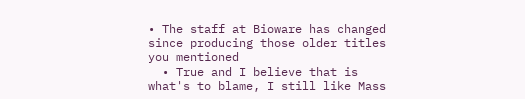• The staff at Bioware has changed since producing those older titles you mentioned
  • True and I believe that is what's to blame, I still like Mass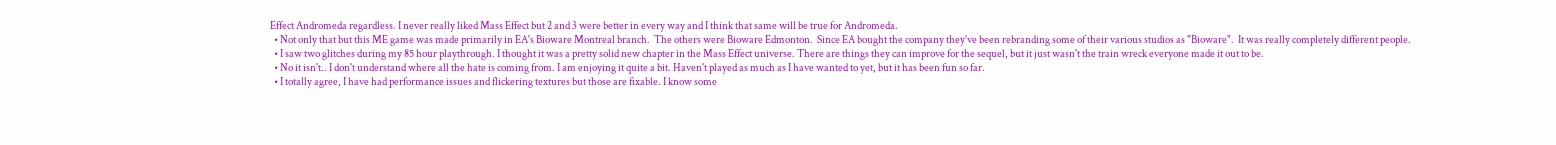Effect Andromeda regardless. I never really liked Mass Effect but 2 and 3 were better in every way and I think that same will be true for Andromeda.
  • Not only that but this ME game was made primarily in EA's Bioware Montreal branch.  The others were Bioware Edmonton.  Since EA bought the company they've been rebranding some of their various studios as "Bioware".  It was really completely different people.
  • I saw two glitches during my 85 hour playthrough. I thought it was a pretty solid new chapter in the Mass Effect universe. There are things they can improve for the sequel, but it just wasn't the train wreck everyone made it out to be.
  • No it isn't.. I don't understand where all the hate is coming from. I am enjoying it quite a bit. Haven't played as much as I have wanted to yet, but it has been fun so far.
  • I totally agree, I have had performance issues and flickering textures but those are fixable. I know some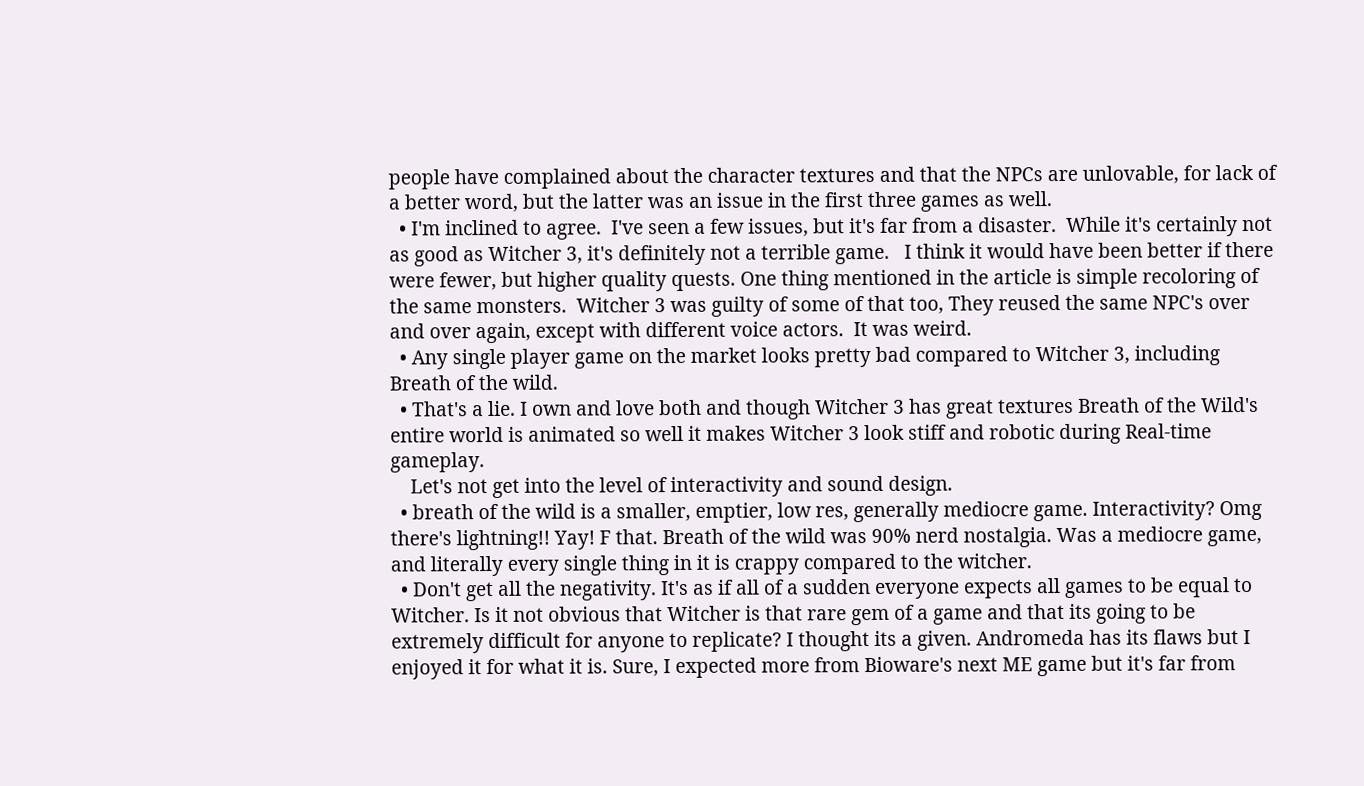people have complained about the character textures and that the NPCs are unlovable, for lack of a better word, but the latter was an issue in the first three games as well.
  • I'm inclined to agree.  I've seen a few issues, but it's far from a disaster.  While it's certainly not as good as Witcher 3, it's definitely not a terrible game.   I think it would have been better if there were fewer, but higher quality quests. One thing mentioned in the article is simple recoloring of the same monsters.  Witcher 3 was guilty of some of that too, They reused the same NPC's over and over again, except with different voice actors.  It was weird.
  • Any single player game on the market looks pretty bad compared to Witcher 3, including Breath of the wild.
  • That's a lie. I own and love both and though Witcher 3 has great textures Breath of the Wild's entire world is animated so well it makes Witcher 3 look stiff and robotic during Real-time gameplay.
    Let's not get into the level of interactivity and sound design.
  • breath of the wild is a smaller, emptier, low res, generally mediocre game. Interactivity? Omg there's lightning!! Yay! F that. Breath of the wild was 90% nerd nostalgia. Was a mediocre game, and literally every single thing in it is crappy compared to the witcher.
  • Don't get all the negativity. It's as if all of a sudden everyone expects all games to be equal to Witcher. Is it not obvious that Witcher is that rare gem of a game and that its going to be extremely difficult for anyone to replicate? I thought its a given. Andromeda has its flaws but I enjoyed it for what it is. Sure, I expected more from Bioware's next ME game but it's far from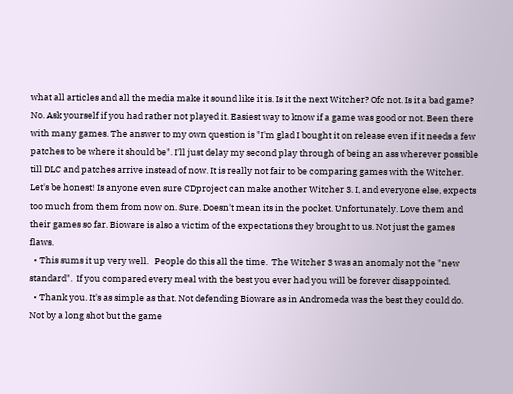what all articles and all the media make it sound like it is. Is it the next Witcher? Ofc not. Is it a bad game? No. Ask yourself if you had rather not played it. Easiest way to know if a game was good or not. Been there with many games. The answer to my own question is "I'm glad I bought it on release even if it needs a few patches to be where it should be". I'll just delay my second play through of being an ass wherever possible till DLC and patches arrive instead of now. It is really not fair to be comparing games with the Witcher. Let's be honest! Is anyone even sure CDproject can make another Witcher 3. I, and everyone else, expects too much from them from now on. Sure. Doesn't mean its in the pocket. Unfortunately. Love them and their games so far. Bioware is also a victim of the expectations they brought to us. Not just the games flaws.
  • This sums it up very well.   People do this all the time.  The Witcher 3 was an anomaly not the "new standard".  If you compared every meal with the best you ever had you will be forever disappointed.
  • Thank you. It's as simple as that. Not defending Bioware as in Andromeda was the best they could do. Not by a long shot but the game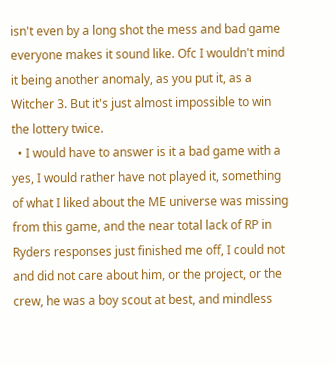isn't even by a long shot the mess and bad game everyone makes it sound like. Ofc I wouldn't mind it being another anomaly, as you put it, as a Witcher 3. But it's just almost impossible to win the lottery twice.
  • I would have to answer is it a bad game with a yes, I would rather have not played it, something of what I liked about the ME universe was missing from this game, and the near total lack of RP in Ryders responses just finished me off, I could not and did not care about him, or the project, or the crew, he was a boy scout at best, and mindless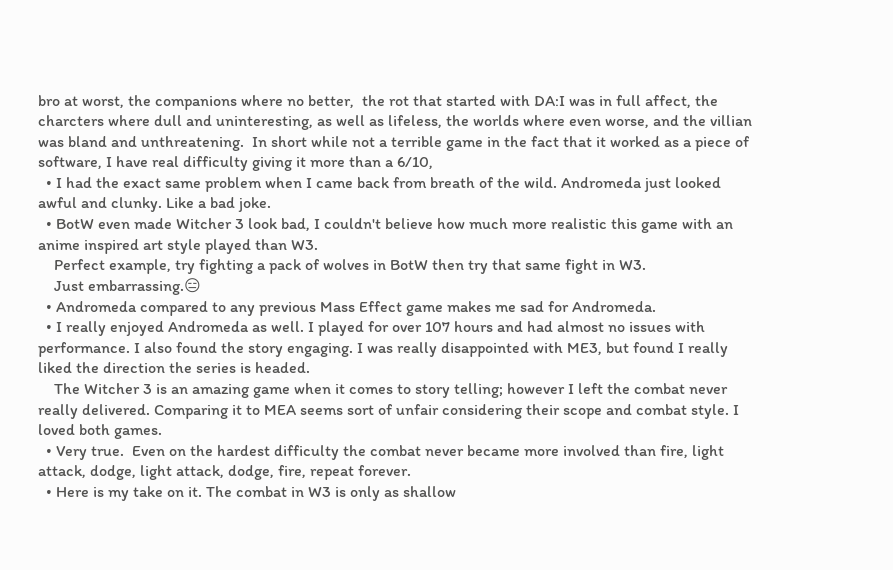bro at worst, the companions where no better,  the rot that started with DA:I was in full affect, the charcters where dull and uninteresting, as well as lifeless, the worlds where even worse, and the villian was bland and unthreatening.  In short while not a terrible game in the fact that it worked as a piece of software, I have real difficulty giving it more than a 6/10,
  • I had the exact same problem when I came back from breath of the wild. Andromeda just looked awful and clunky. Like a bad joke.
  • BotW even made Witcher 3 look bad, I couldn't believe how much more realistic this game with an anime inspired art style played than W3.
    Perfect example, try fighting a pack of wolves in BotW then try that same fight in W3.
    Just embarrassing.😑
  • Andromeda compared to any previous Mass Effect game makes me sad for Andromeda.
  • I really enjoyed Andromeda as well. I played for over 107 hours and had almost no issues with performance. I also found the story engaging. I was really disappointed with ME3, but found I really liked the direction the series is headed.
    The Witcher 3 is an amazing game when it comes to story telling; however I left the combat never really delivered. Comparing it to MEA seems sort of unfair considering their scope and combat style. I loved both games.
  • Very true.  Even on the hardest difficulty the combat never became more involved than fire, light attack, dodge, light attack, dodge, fire, repeat forever.
  • Here is my take on it. The combat in W3 is only as shallow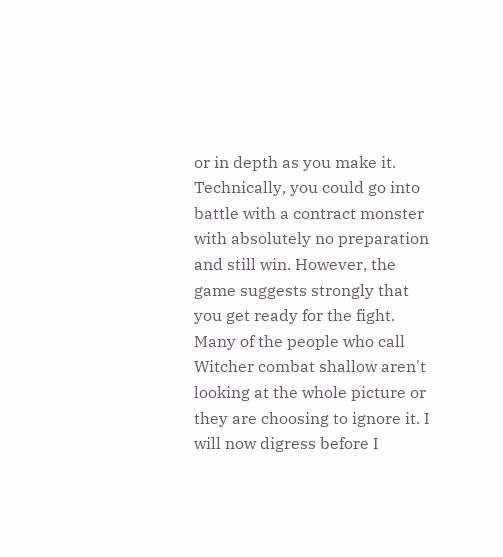or in depth as you make it. Technically, you could go into battle with a contract monster with absolutely no preparation and still win. However, the game suggests strongly that you get ready for the fight. Many of the people who call Witcher combat shallow aren't looking at the whole picture or they are choosing to ignore it. I will now digress before I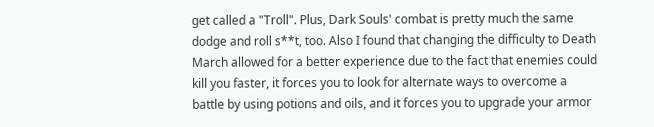get called a "Troll". Plus, Dark Souls' combat is pretty much the same dodge and roll s**t, too. Also I found that changing the difficulty to Death March allowed for a better experience due to the fact that enemies could kill you faster, it forces you to look for alternate ways to overcome a battle by using potions and oils, and it forces you to upgrade your armor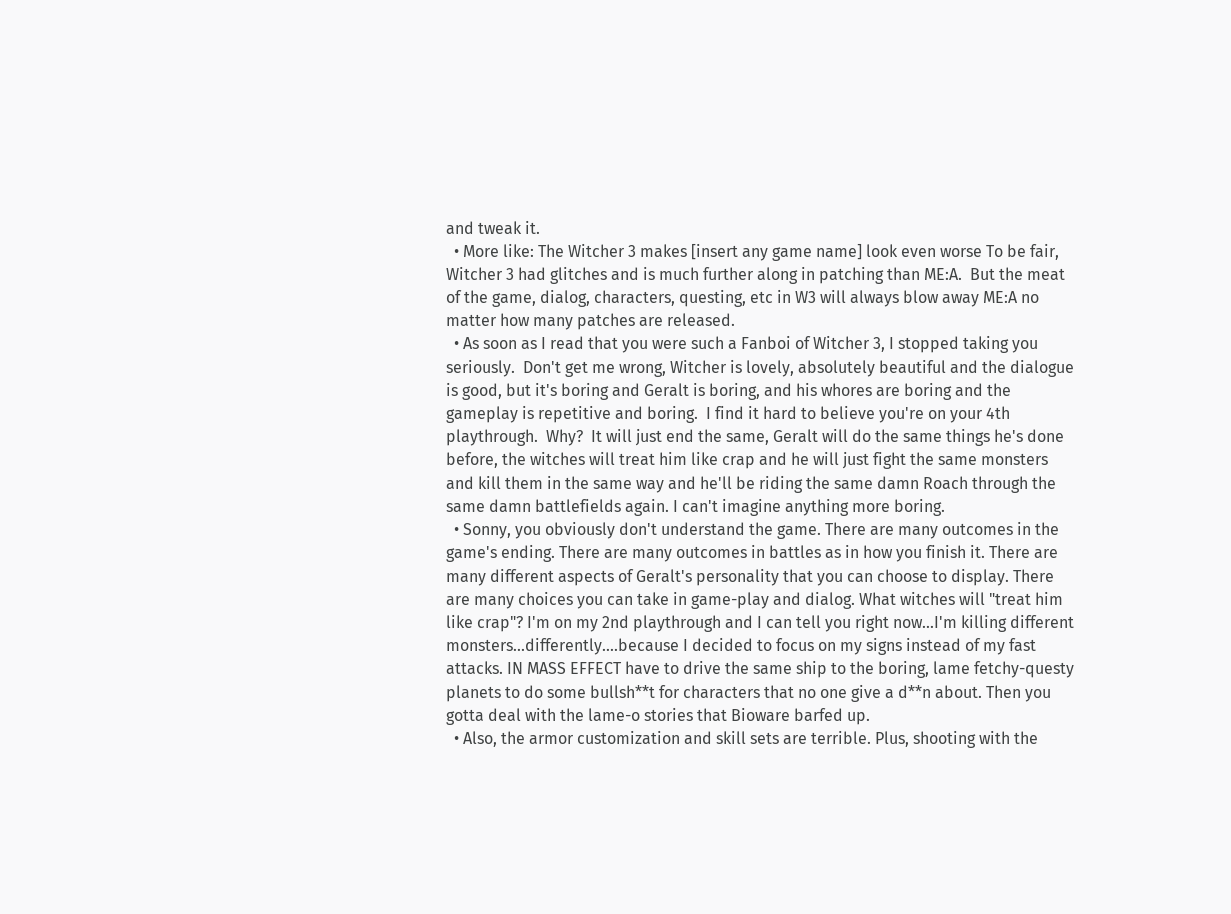and tweak it.
  • More like: The Witcher 3 makes [insert any game name] look even worse To be fair, Witcher 3 had glitches and is much further along in patching than ME:A.  But the meat of the game, dialog, characters, questing, etc in W3 will always blow away ME:A no matter how many patches are released.
  • As soon as I read that you were such a Fanboi of Witcher 3, I stopped taking you seriously.  Don't get me wrong, Witcher is lovely, absolutely beautiful and the dialogue is good, but it's boring and Geralt is boring, and his whores are boring and the gameplay is repetitive and boring.  I find it hard to believe you're on your 4th playthrough.  Why?  It will just end the same, Geralt will do the same things he's done before, the witches will treat him like crap and he will just fight the same monsters and kill them in the same way and he'll be riding the same damn Roach through the same damn battlefields again. I can't imagine anything more boring.
  • Sonny, you obviously don't understand the game. There are many outcomes in the game's ending. There are many outcomes in battles as in how you finish it. There are many different aspects of Geralt's personality that you can choose to display. There are many choices you can take in game-play and dialog. What witches will "treat him like crap"? I'm on my 2nd playthrough and I can tell you right now...I'm killing different monsters...differently....because I decided to focus on my signs instead of my fast attacks. IN MASS EFFECT have to drive the same ship to the boring, lame fetchy-questy planets to do some bullsh**t for characters that no one give a d**n about. Then you gotta deal with the lame-o stories that Bioware barfed up.
  • Also, the armor customization and skill sets are terrible. Plus, shooting with the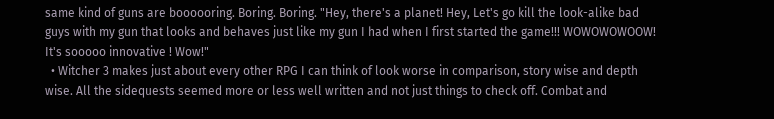same kind of guns are boooooring. Boring. Boring. "Hey, there's a planet! Hey, Let's go kill the look-alike bad guys with my gun that looks and behaves just like my gun I had when I first started the game!!! WOWOWOWOOW! It's sooooo innovative ! Wow!"
  • Witcher 3 makes just about every other RPG I can think of look worse in comparison, story wise and depth wise. All the sidequests seemed more or less well written and not just things to check off. Combat and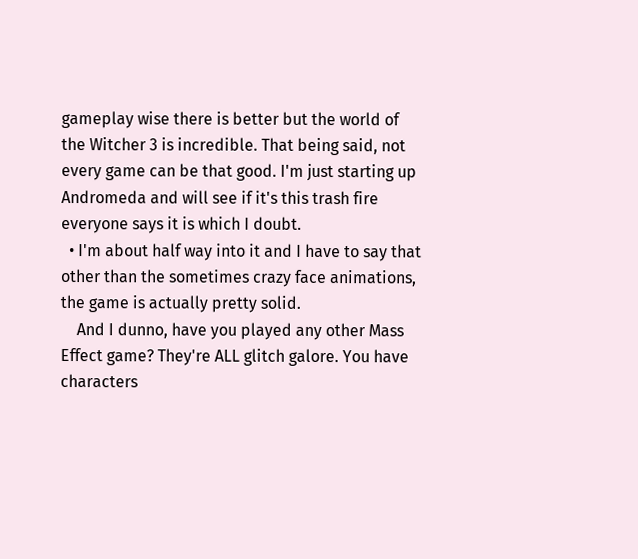gameplay wise there is better but the world of the Witcher 3 is incredible. That being said, not every game can be that good. I'm just starting up Andromeda and will see if it's this trash fire everyone says it is which I doubt.
  • I'm about half way into it and I have to say that other than the sometimes crazy face animations, the game is actually pretty solid.
    And I dunno, have you played any other Mass Effect game? They're ALL glitch galore. You have characters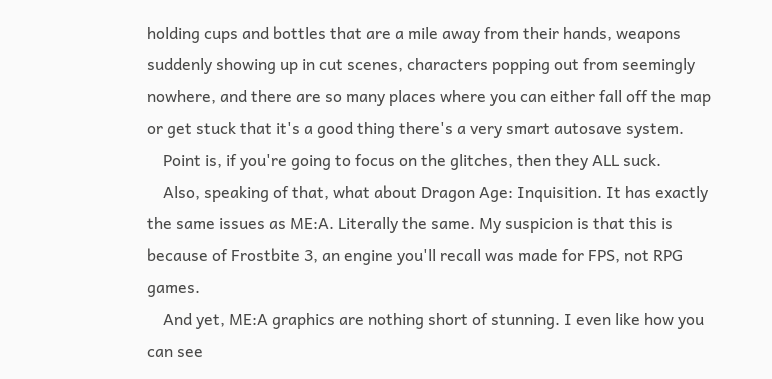holding cups and bottles that are a mile away from their hands, weapons suddenly showing up in cut scenes, characters popping out from seemingly nowhere, and there are so many places where you can either fall off the map or get stuck that it's a good thing there's a very smart autosave system.
    Point is, if you're going to focus on the glitches, then they ALL suck.
    Also, speaking of that, what about Dragon Age: Inquisition. It has exactly the same issues as ME:A. Literally the same. My suspicion is that this is because of Frostbite 3, an engine you'll recall was made for FPS, not RPG games.
    And yet, ME:A graphics are nothing short of stunning. I even like how you can see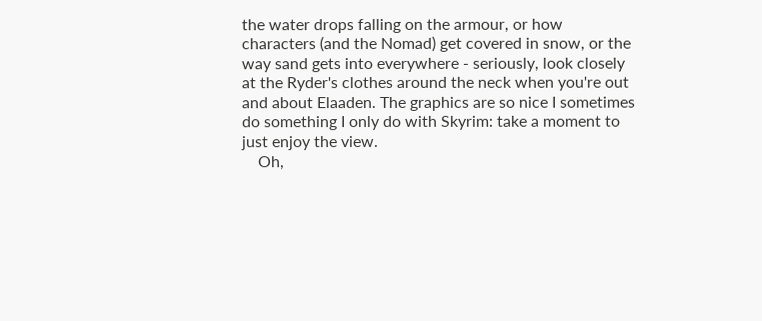the water drops falling on the armour, or how characters (and the Nomad) get covered in snow, or the way sand gets into everywhere - seriously, look closely at the Ryder's clothes around the neck when you're out and about Elaaden. The graphics are so nice I sometimes do something I only do with Skyrim: take a moment to just enjoy the view.
    Oh,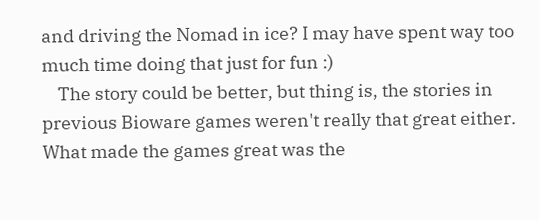and driving the Nomad in ice? I may have spent way too much time doing that just for fun :)
    The story could be better, but thing is, the stories in previous Bioware games weren't really that great either. What made the games great was the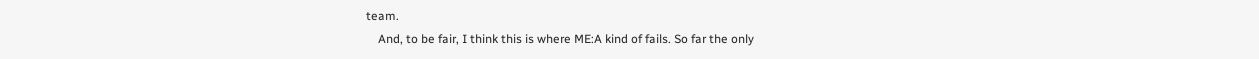team.
    And, to be fair, I think this is where ME:A kind of fails. So far the only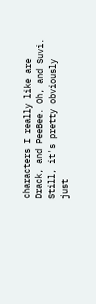characters I really like are Drack, and PeeBee. Oh, and Suvi. Still, it's pretty obviously just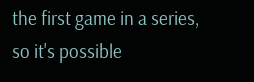the first game in a series, so it's possible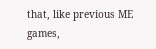that, like previous ME games,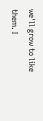we'll grow to like them. I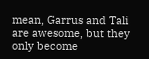mean, Garrus and Tali are awesome, but they only become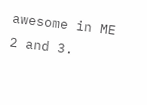awesome in ME 2 and 3.